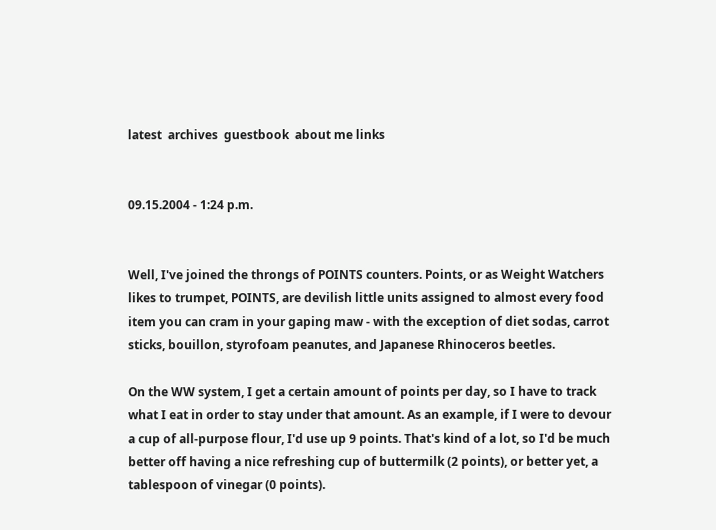latest  archives  guestbook  about me links


09.15.2004 - 1:24 p.m.


Well, I've joined the throngs of POINTS counters. Points, or as Weight Watchers likes to trumpet, POINTS, are devilish little units assigned to almost every food item you can cram in your gaping maw - with the exception of diet sodas, carrot sticks, bouillon, styrofoam peanutes, and Japanese Rhinoceros beetles.

On the WW system, I get a certain amount of points per day, so I have to track what I eat in order to stay under that amount. As an example, if I were to devour a cup of all-purpose flour, I'd use up 9 points. That's kind of a lot, so I'd be much better off having a nice refreshing cup of buttermilk (2 points), or better yet, a tablespoon of vinegar (0 points).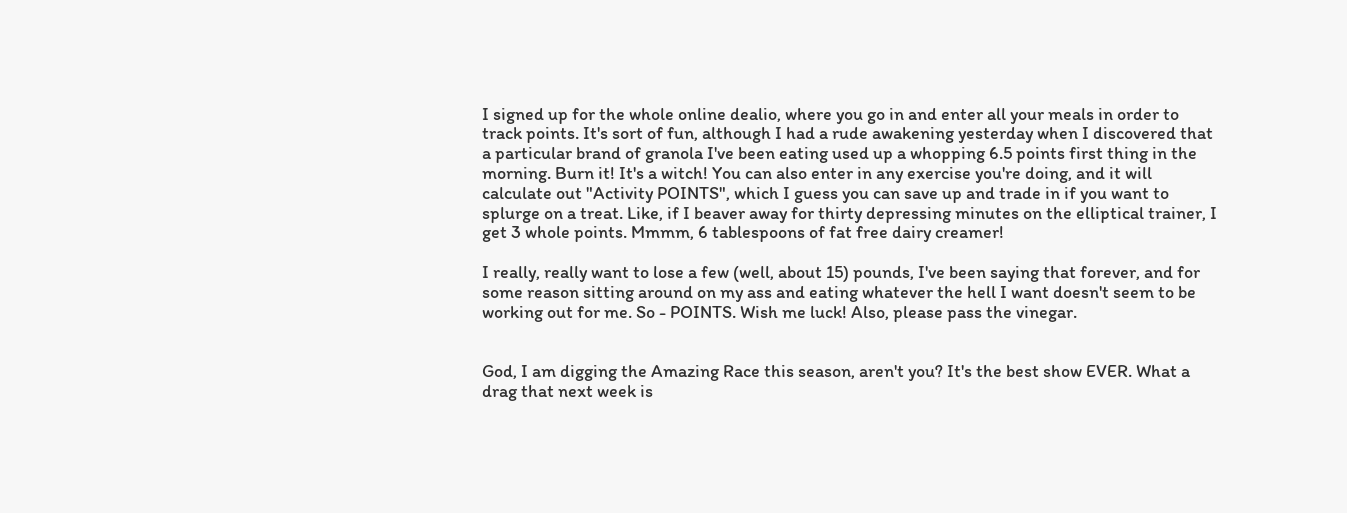I signed up for the whole online dealio, where you go in and enter all your meals in order to track points. It's sort of fun, although I had a rude awakening yesterday when I discovered that a particular brand of granola I've been eating used up a whopping 6.5 points first thing in the morning. Burn it! It's a witch! You can also enter in any exercise you're doing, and it will calculate out "Activity POINTS", which I guess you can save up and trade in if you want to splurge on a treat. Like, if I beaver away for thirty depressing minutes on the elliptical trainer, I get 3 whole points. Mmmm, 6 tablespoons of fat free dairy creamer!

I really, really want to lose a few (well, about 15) pounds, I've been saying that forever, and for some reason sitting around on my ass and eating whatever the hell I want doesn't seem to be working out for me. So - POINTS. Wish me luck! Also, please pass the vinegar.


God, I am digging the Amazing Race this season, aren't you? It's the best show EVER. What a drag that next week is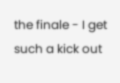the finale - I get such a kick out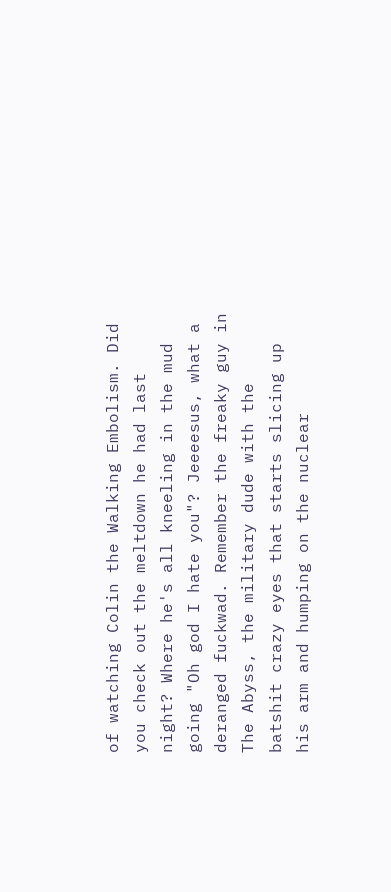of watching Colin the Walking Embolism. Did you check out the meltdown he had last night? Where he's all kneeling in the mud going "Oh god I hate you"? Jeeeesus, what a deranged fuckwad. Remember the freaky guy in The Abyss, the military dude with the batshit crazy eyes that starts slicing up his arm and humping on the nuclear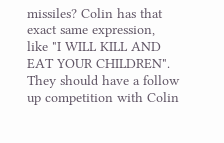missiles? Colin has that exact same expression, like "I WILL KILL AND EAT YOUR CHILDREN". They should have a follow up competition with Colin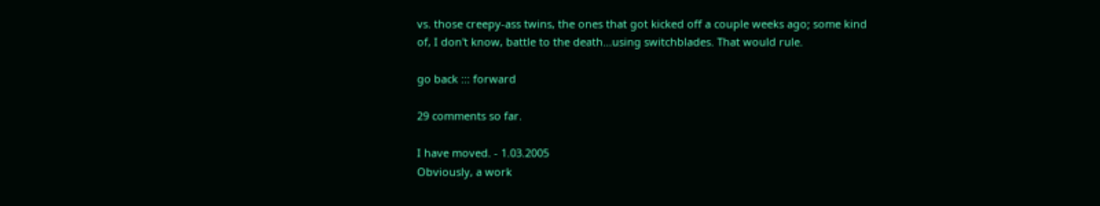vs. those creepy-ass twins, the ones that got kicked off a couple weeks ago; some kind of, I don't know, battle to the death...using switchblades. That would rule.

go back ::: forward

29 comments so far.

I have moved. - 1.03.2005
Obviously, a work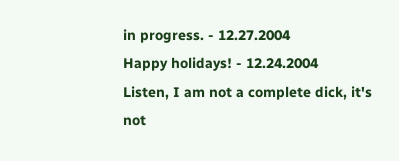in progress. - 12.27.2004
Happy holidays! - 12.24.2004
Listen, I am not a complete dick, it's not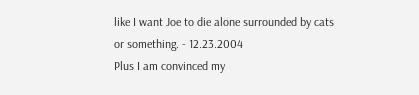like I want Joe to die alone surrounded by cats or something. - 12.23.2004
Plus I am convinced my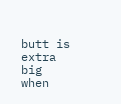butt is extra big when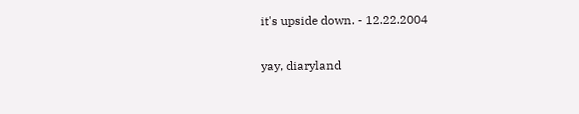it's upside down. - 12.22.2004

yay, diaryland